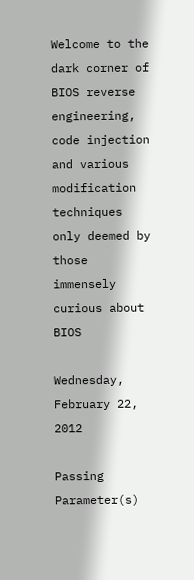Welcome to the dark corner of BIOS reverse engineering, code injection and various modification techniques only deemed by those immensely curious about BIOS

Wednesday, February 22, 2012

Passing Parameter(s)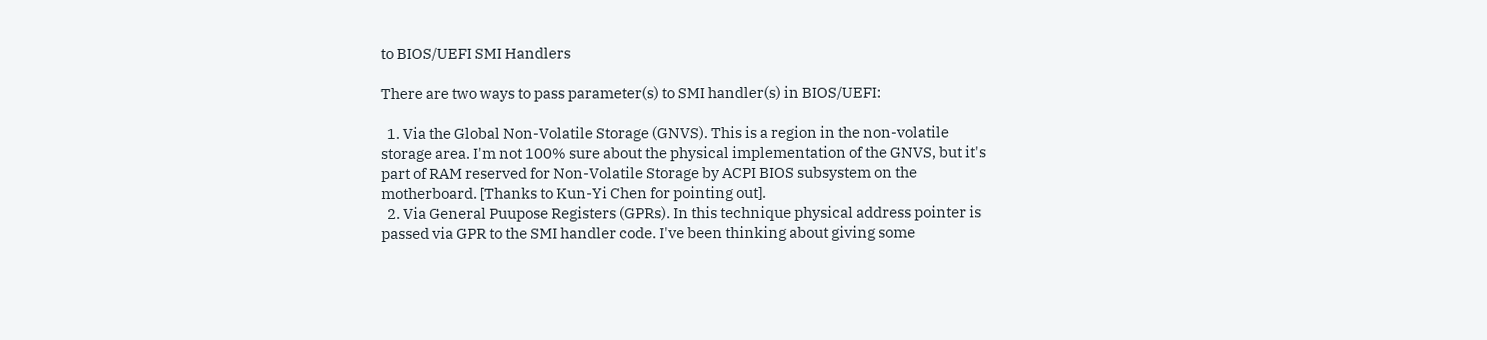to BIOS/UEFI SMI Handlers

There are two ways to pass parameter(s) to SMI handler(s) in BIOS/UEFI:

  1. Via the Global Non-Volatile Storage (GNVS). This is a region in the non-volatile storage area. I'm not 100% sure about the physical implementation of the GNVS, but it's part of RAM reserved for Non-Volatile Storage by ACPI BIOS subsystem on the motherboard. [Thanks to Kun-Yi Chen for pointing out].
  2. Via General Puupose Registers (GPRs). In this technique physical address pointer is passed via GPR to the SMI handler code. I've been thinking about giving some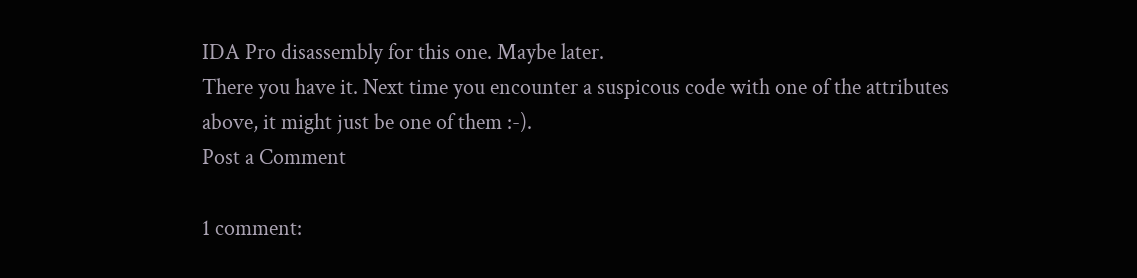IDA Pro disassembly for this one. Maybe later.
There you have it. Next time you encounter a suspicous code with one of the attributes above, it might just be one of them :-).
Post a Comment

1 comment: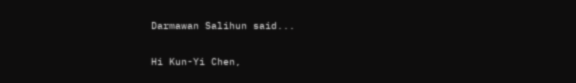Darmawan Salihun said...

Hi Kun-Yi Chen,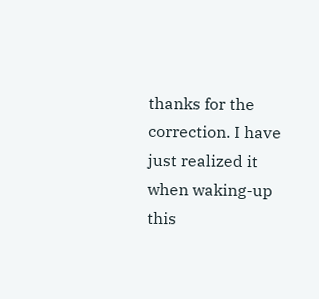thanks for the correction. I have just realized it when waking-up this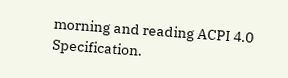morning and reading ACPI 4.0 Specification.